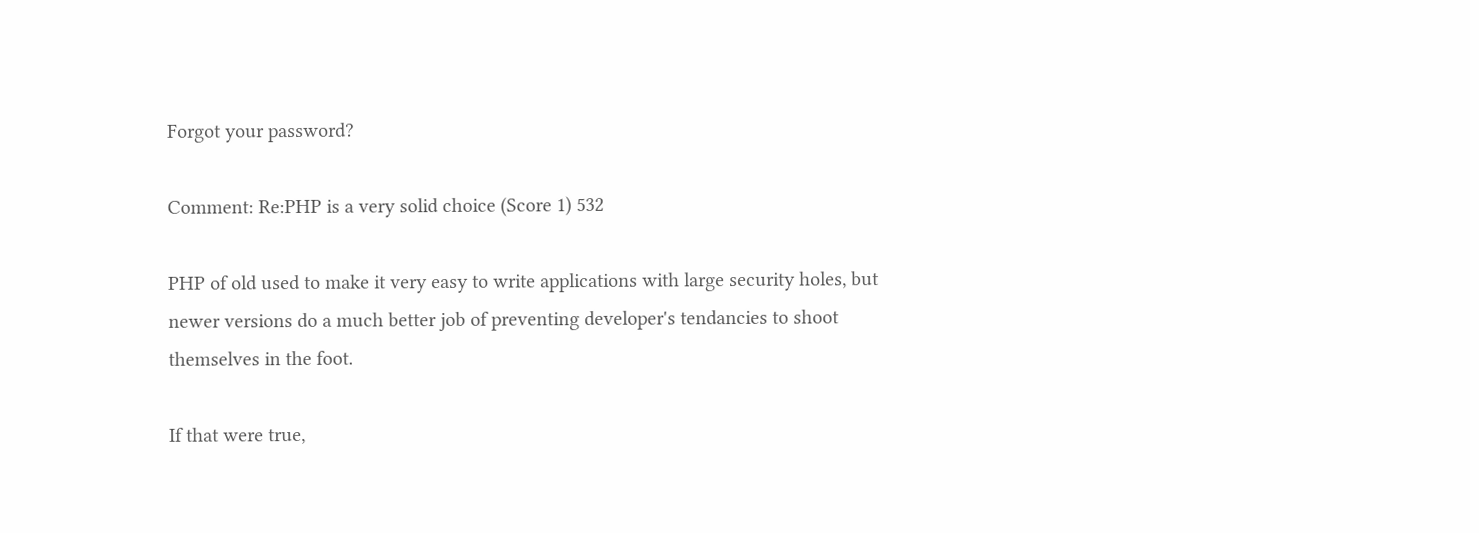Forgot your password?

Comment: Re:PHP is a very solid choice (Score 1) 532

PHP of old used to make it very easy to write applications with large security holes, but newer versions do a much better job of preventing developer's tendancies to shoot themselves in the foot.

If that were true,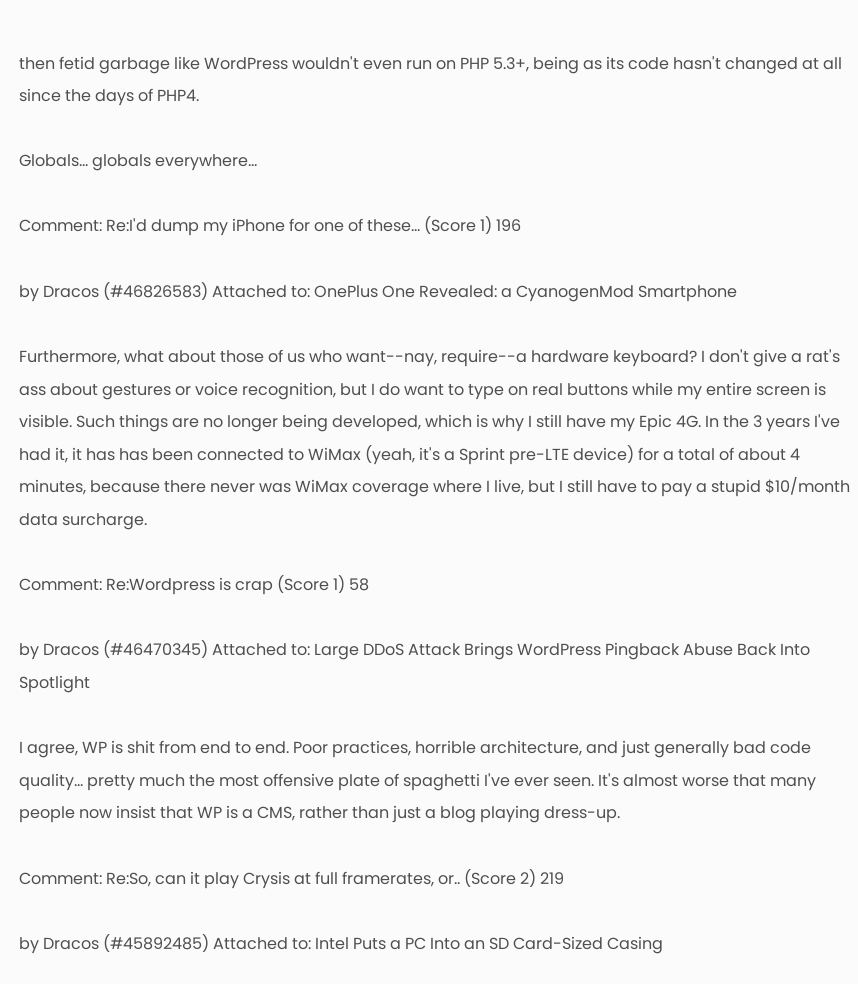then fetid garbage like WordPress wouldn't even run on PHP 5.3+, being as its code hasn't changed at all since the days of PHP4.

Globals... globals everywhere...

Comment: Re:I'd dump my iPhone for one of these... (Score 1) 196

by Dracos (#46826583) Attached to: OnePlus One Revealed: a CyanogenMod Smartphone

Furthermore, what about those of us who want--nay, require--a hardware keyboard? I don't give a rat's ass about gestures or voice recognition, but I do want to type on real buttons while my entire screen is visible. Such things are no longer being developed, which is why I still have my Epic 4G. In the 3 years I've had it, it has has been connected to WiMax (yeah, it's a Sprint pre-LTE device) for a total of about 4 minutes, because there never was WiMax coverage where I live, but I still have to pay a stupid $10/month data surcharge.

Comment: Re:Wordpress is crap (Score 1) 58

by Dracos (#46470345) Attached to: Large DDoS Attack Brings WordPress Pingback Abuse Back Into Spotlight

I agree, WP is shit from end to end. Poor practices, horrible architecture, and just generally bad code quality... pretty much the most offensive plate of spaghetti I've ever seen. It's almost worse that many people now insist that WP is a CMS, rather than just a blog playing dress-up.

Comment: Re:So, can it play Crysis at full framerates, or.. (Score 2) 219

by Dracos (#45892485) Attached to: Intel Puts a PC Into an SD Card-Sized Casing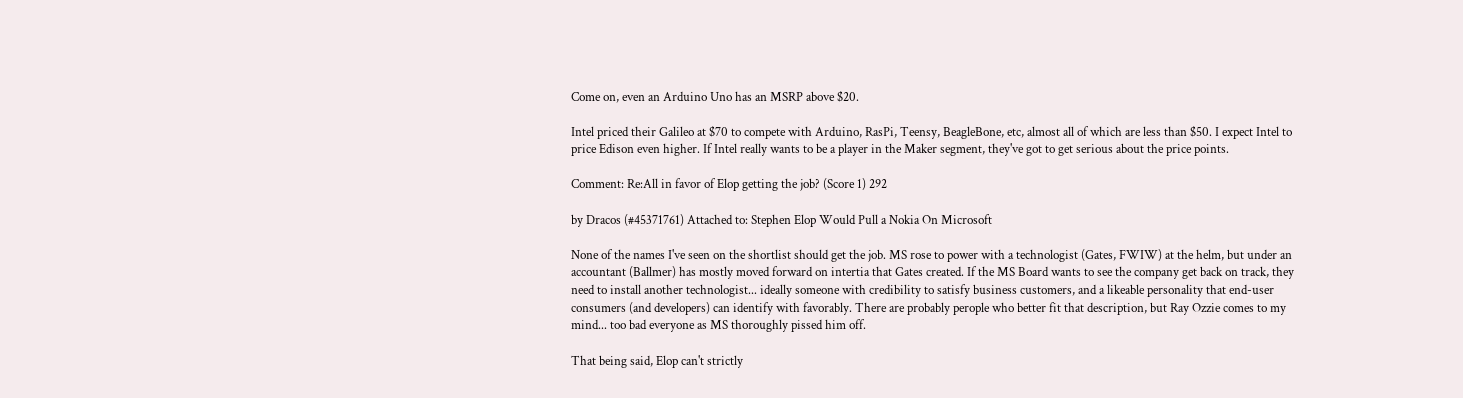Come on, even an Arduino Uno has an MSRP above $20.

Intel priced their Galileo at $70 to compete with Arduino, RasPi, Teensy, BeagleBone, etc, almost all of which are less than $50. I expect Intel to price Edison even higher. If Intel really wants to be a player in the Maker segment, they've got to get serious about the price points.

Comment: Re:All in favor of Elop getting the job? (Score 1) 292

by Dracos (#45371761) Attached to: Stephen Elop Would Pull a Nokia On Microsoft

None of the names I've seen on the shortlist should get the job. MS rose to power with a technologist (Gates, FWIW) at the helm, but under an accountant (Ballmer) has mostly moved forward on intertia that Gates created. If the MS Board wants to see the company get back on track, they need to install another technologist... ideally someone with credibility to satisfy business customers, and a likeable personality that end-user consumers (and developers) can identify with favorably. There are probably perople who better fit that description, but Ray Ozzie comes to my mind... too bad everyone as MS thoroughly pissed him off.

That being said, Elop can't strictly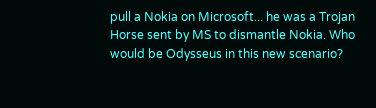pull a Nokia on Microsoft... he was a Trojan Horse sent by MS to dismantle Nokia. Who would be Odysseus in this new scenario?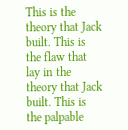This is the theory that Jack built. This is the flaw that lay in the theory that Jack built. This is the palpable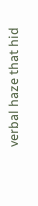verbal haze that hid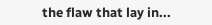the flaw that lay in...